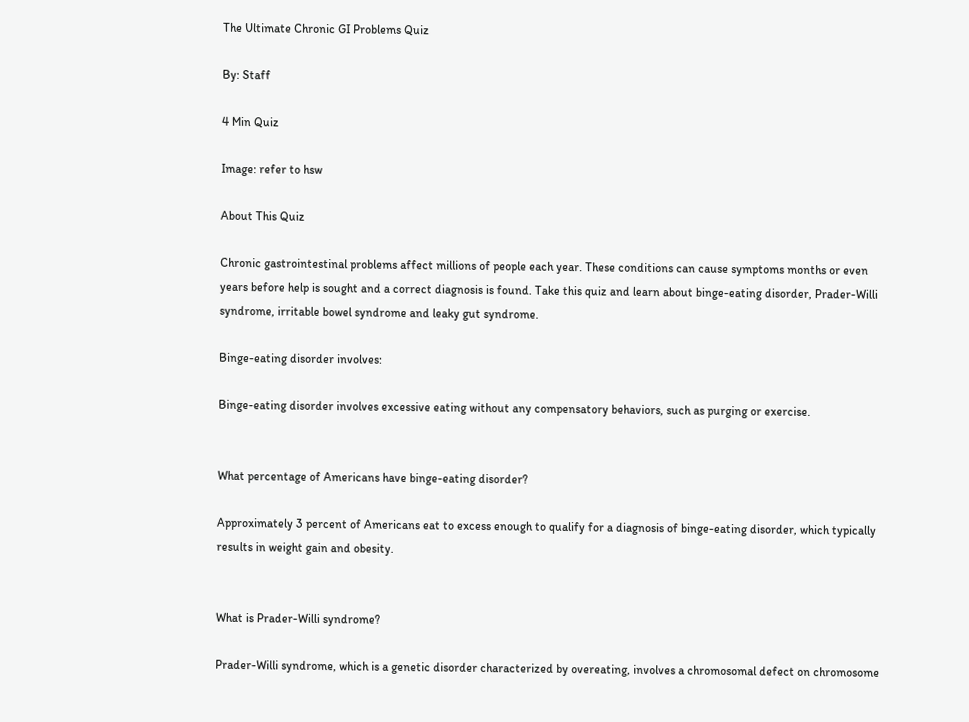The Ultimate Chronic GI Problems Quiz

By: Staff

4 Min Quiz

Image: refer to hsw

About This Quiz

Chronic gastrointestinal problems affect millions of people each year. These conditions can cause symptoms months or even years before help is sought and a correct diagnosis is found. Take this quiz and learn about binge-eating disorder, Prader-Willi syndrome, irritable bowel syndrome and leaky gut syndrome.

Binge-eating disorder involves:

Binge-eating disorder involves excessive eating without any compensatory behaviors, such as purging or exercise.


What percentage of Americans have binge-eating disorder?

Approximately 3 percent of Americans eat to excess enough to qualify for a diagnosis of binge-eating disorder, which typically results in weight gain and obesity.


What is Prader-Willi syndrome?

Prader-Willi syndrome, which is a genetic disorder characterized by overeating, involves a chromosomal defect on chromosome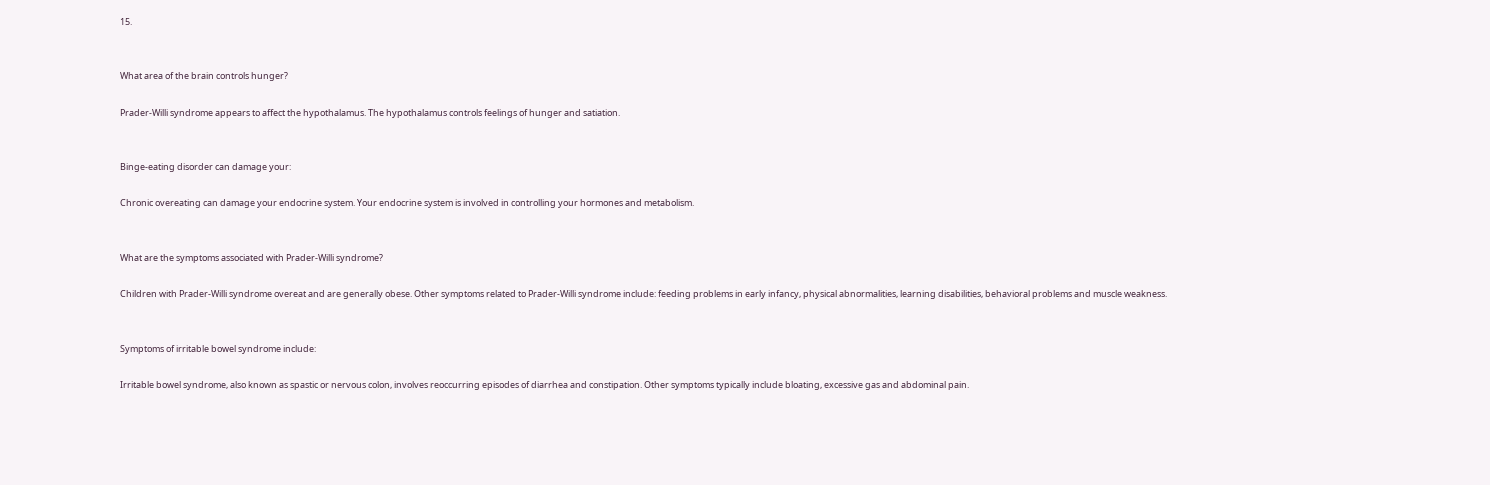15.


What area of the brain controls hunger?

Prader-Willi syndrome appears to affect the hypothalamus. The hypothalamus controls feelings of hunger and satiation.


Binge-eating disorder can damage your:

Chronic overeating can damage your endocrine system. Your endocrine system is involved in controlling your hormones and metabolism.


What are the symptoms associated with Prader-Willi syndrome?

Children with Prader-Willi syndrome overeat and are generally obese. Other symptoms related to Prader-Willi syndrome include: feeding problems in early infancy, physical abnormalities, learning disabilities, behavioral problems and muscle weakness.


Symptoms of irritable bowel syndrome include:

Irritable bowel syndrome, also known as spastic or nervous colon, involves reoccurring episodes of diarrhea and constipation. Other symptoms typically include bloating, excessive gas and abdominal pain.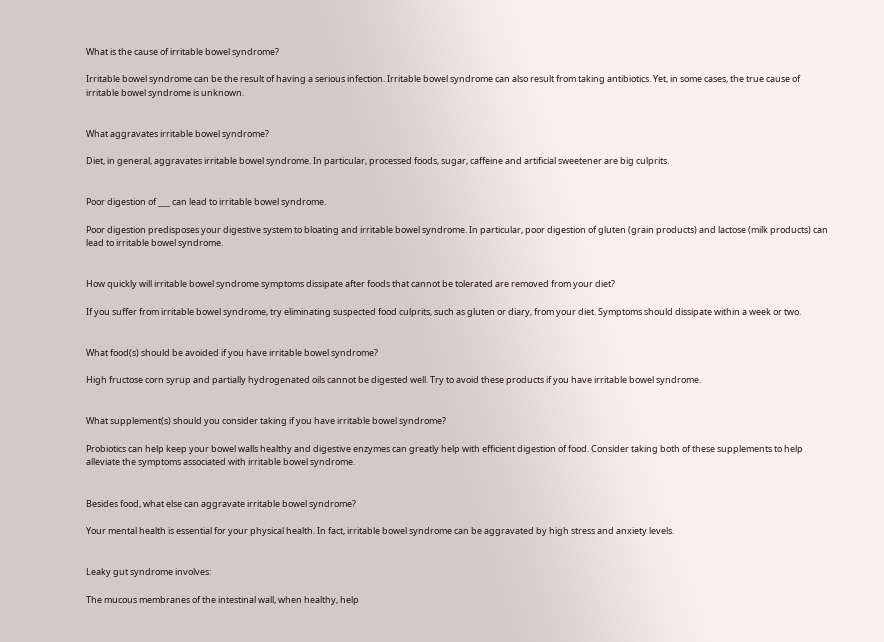What is the cause of irritable bowel syndrome?

Irritable bowel syndrome can be the result of having a serious infection. Irritable bowel syndrome can also result from taking antibiotics. Yet, in some cases, the true cause of irritable bowel syndrome is unknown.


What aggravates irritable bowel syndrome?

Diet, in general, aggravates irritable bowel syndrome. In particular, processed foods, sugar, caffeine and artificial sweetener are big culprits.


Poor digestion of ___ can lead to irritable bowel syndrome.

Poor digestion predisposes your digestive system to bloating and irritable bowel syndrome. In particular, poor digestion of gluten (grain products) and lactose (milk products) can lead to irritable bowel syndrome.


How quickly will irritable bowel syndrome symptoms dissipate after foods that cannot be tolerated are removed from your diet?

If you suffer from irritable bowel syndrome, try eliminating suspected food culprits, such as gluten or diary, from your diet. Symptoms should dissipate within a week or two.


What food(s) should be avoided if you have irritable bowel syndrome?

High fructose corn syrup and partially hydrogenated oils cannot be digested well. Try to avoid these products if you have irritable bowel syndrome.


What supplement(s) should you consider taking if you have irritable bowel syndrome?

Probiotics can help keep your bowel walls healthy and digestive enzymes can greatly help with efficient digestion of food. Consider taking both of these supplements to help alleviate the symptoms associated with irritable bowel syndrome.


Besides food, what else can aggravate irritable bowel syndrome?

Your mental health is essential for your physical health. In fact, irritable bowel syndrome can be aggravated by high stress and anxiety levels.


Leaky gut syndrome involves:

The mucous membranes of the intestinal wall, when healthy, help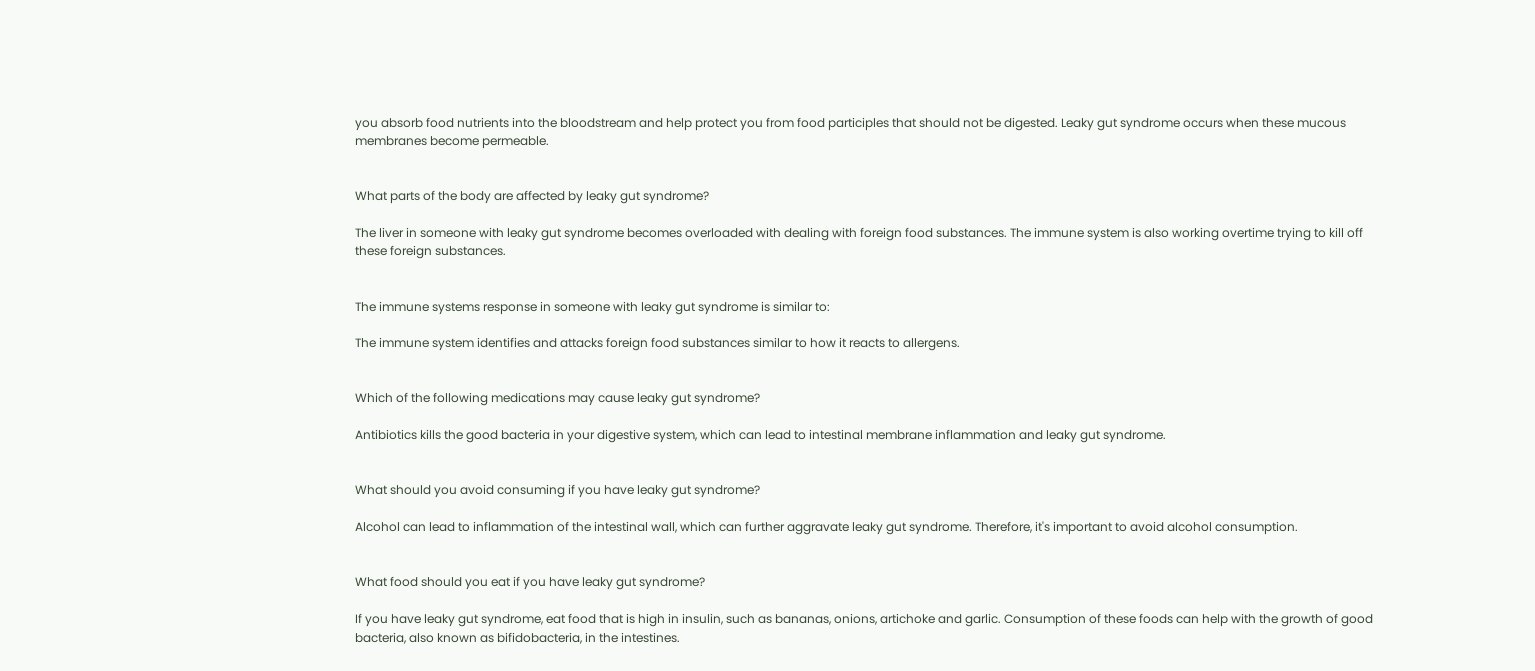you absorb food nutrients into the bloodstream and help protect you from food participles that should not be digested. Leaky gut syndrome occurs when these mucous membranes become permeable.


What parts of the body are affected by leaky gut syndrome?

The liver in someone with leaky gut syndrome becomes overloaded with dealing with foreign food substances. The immune system is also working overtime trying to kill off these foreign substances.


The immune systems response in someone with leaky gut syndrome is similar to:

The immune system identifies and attacks foreign food substances similar to how it reacts to allergens.


Which of the following medications may cause leaky gut syndrome?

Antibiotics kills the good bacteria in your digestive system, which can lead to intestinal membrane inflammation and leaky gut syndrome.


What should you avoid consuming if you have leaky gut syndrome?

Alcohol can lead to inflammation of the intestinal wall, which can further aggravate leaky gut syndrome. Therefore, it's important to avoid alcohol consumption.


What food should you eat if you have leaky gut syndrome?

If you have leaky gut syndrome, eat food that is high in insulin, such as bananas, onions, artichoke and garlic. Consumption of these foods can help with the growth of good bacteria, also known as bifidobacteria, in the intestines.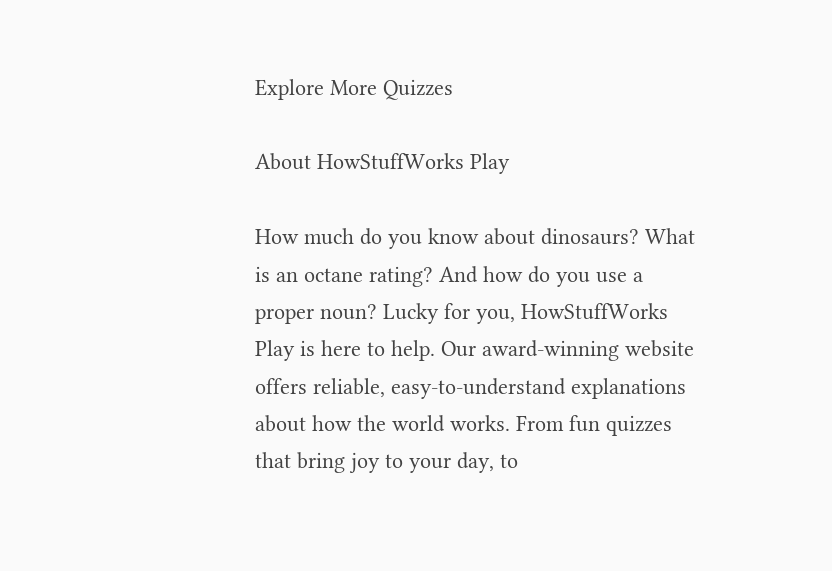Explore More Quizzes

About HowStuffWorks Play

How much do you know about dinosaurs? What is an octane rating? And how do you use a proper noun? Lucky for you, HowStuffWorks Play is here to help. Our award-winning website offers reliable, easy-to-understand explanations about how the world works. From fun quizzes that bring joy to your day, to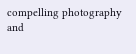compelling photography and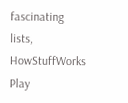fascinating lists, HowStuffWorks Play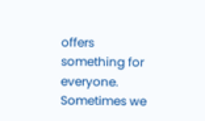offers something for everyone. Sometimes we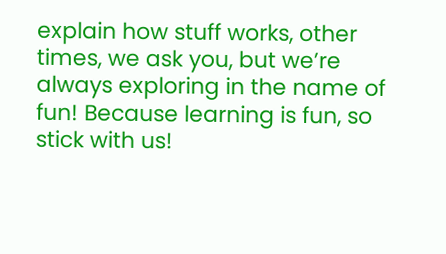explain how stuff works, other times, we ask you, but we’re always exploring in the name of fun! Because learning is fun, so stick with us!